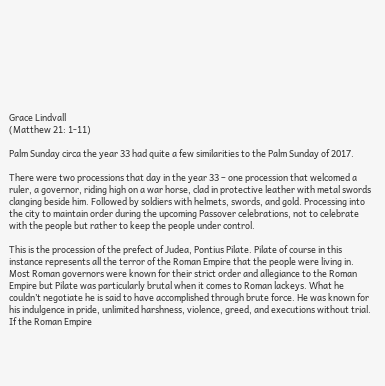Grace Lindvall
(Matthew 21: 1-11)

Palm Sunday circa the year 33 had quite a few similarities to the Palm Sunday of 2017.

There were two processions that day in the year 33 – one procession that welcomed a ruler, a governor, riding high on a war horse, clad in protective leather with metal swords clanging beside him. Followed by soldiers with helmets, swords, and gold. Processing into the city to maintain order during the upcoming Passover celebrations, not to celebrate with the people but rather to keep the people under control.

This is the procession of the prefect of Judea, Pontius Pilate. Pilate of course in this instance represents all the terror of the Roman Empire that the people were living in. Most Roman governors were known for their strict order and allegiance to the Roman Empire but Pilate was particularly brutal when it comes to Roman lackeys. What he couldn’t negotiate he is said to have accomplished through brute force. He was known for his indulgence in pride, unlimited harshness, violence, greed, and executions without trial. If the Roman Empire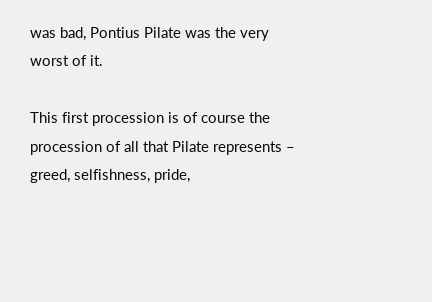was bad, Pontius Pilate was the very worst of it.

This first procession is of course the procession of all that Pilate represents – greed, selfishness, pride,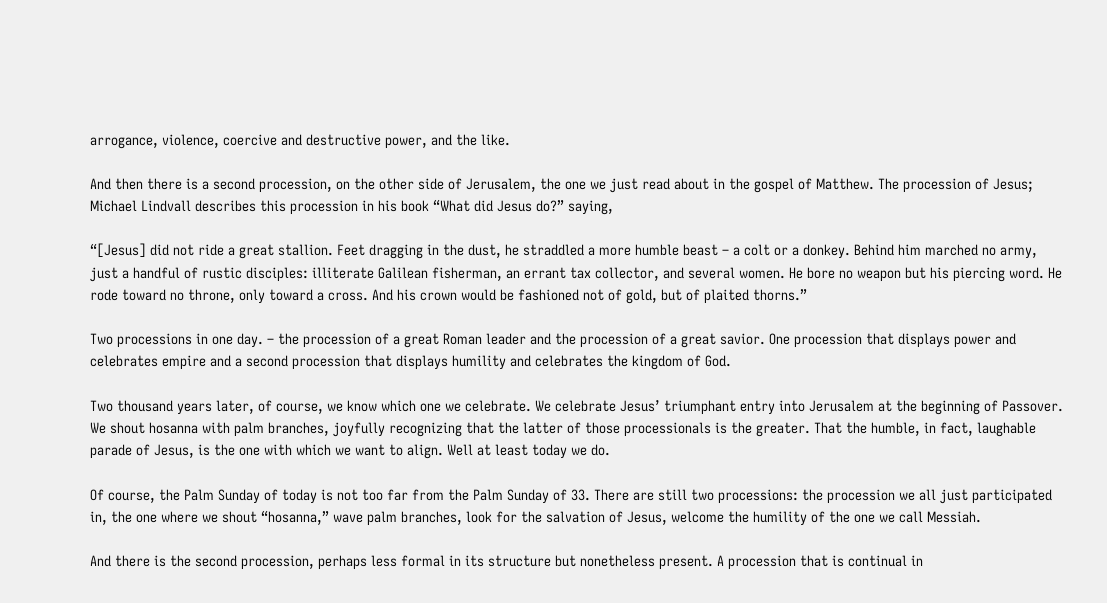arrogance, violence, coercive and destructive power, and the like.

And then there is a second procession, on the other side of Jerusalem, the one we just read about in the gospel of Matthew. The procession of Jesus; Michael Lindvall describes this procession in his book “What did Jesus do?” saying,

“[Jesus] did not ride a great stallion. Feet dragging in the dust, he straddled a more humble beast – a colt or a donkey. Behind him marched no army, just a handful of rustic disciples: illiterate Galilean fisherman, an errant tax collector, and several women. He bore no weapon but his piercing word. He rode toward no throne, only toward a cross. And his crown would be fashioned not of gold, but of plaited thorns.”

Two processions in one day. – the procession of a great Roman leader and the procession of a great savior. One procession that displays power and celebrates empire and a second procession that displays humility and celebrates the kingdom of God.

Two thousand years later, of course, we know which one we celebrate. We celebrate Jesus’ triumphant entry into Jerusalem at the beginning of Passover. We shout hosanna with palm branches, joyfully recognizing that the latter of those processionals is the greater. That the humble, in fact, laughable parade of Jesus, is the one with which we want to align. Well at least today we do.

Of course, the Palm Sunday of today is not too far from the Palm Sunday of 33. There are still two processions: the procession we all just participated in, the one where we shout “hosanna,” wave palm branches, look for the salvation of Jesus, welcome the humility of the one we call Messiah.

And there is the second procession, perhaps less formal in its structure but nonetheless present. A procession that is continual in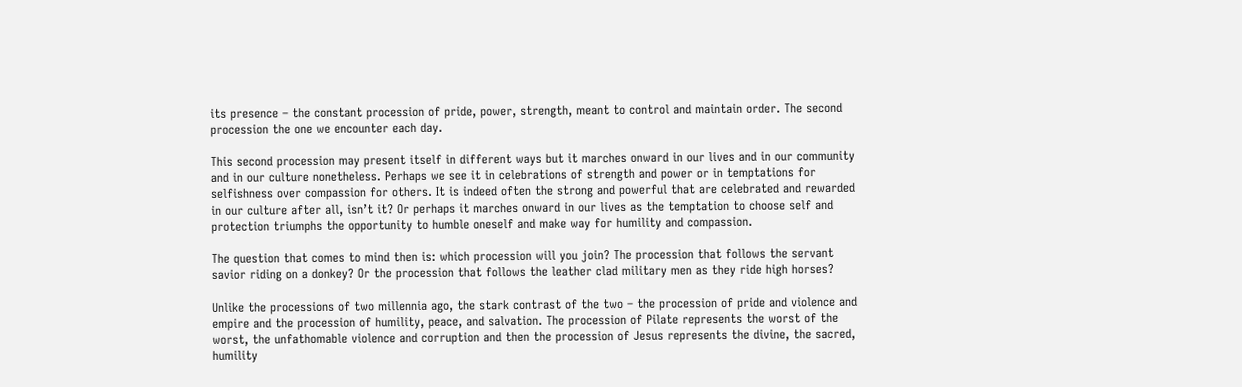its presence – the constant procession of pride, power, strength, meant to control and maintain order. The second procession the one we encounter each day.

This second procession may present itself in different ways but it marches onward in our lives and in our community and in our culture nonetheless. Perhaps we see it in celebrations of strength and power or in temptations for selfishness over compassion for others. It is indeed often the strong and powerful that are celebrated and rewarded in our culture after all, isn’t it? Or perhaps it marches onward in our lives as the temptation to choose self and protection triumphs the opportunity to humble oneself and make way for humility and compassion.

The question that comes to mind then is: which procession will you join? The procession that follows the servant savior riding on a donkey? Or the procession that follows the leather clad military men as they ride high horses?

Unlike the processions of two millennia ago, the stark contrast of the two – the procession of pride and violence and empire and the procession of humility, peace, and salvation. The procession of Pilate represents the worst of the worst, the unfathomable violence and corruption and then the procession of Jesus represents the divine, the sacred, humility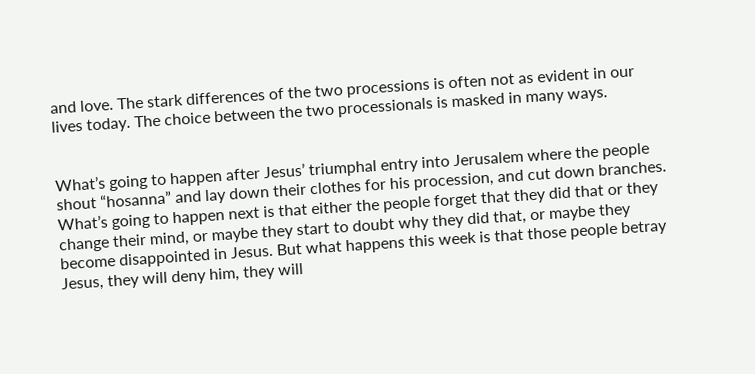and love. The stark differences of the two processions is often not as evident in our lives today. The choice between the two processionals is masked in many ways.


What’s going to happen after Jesus’ triumphal entry into Jerusalem where the people shout “hosanna” and lay down their clothes for his procession, and cut down branches. What’s going to happen next is that either the people forget that they did that or they change their mind, or maybe they start to doubt why they did that, or maybe they become disappointed in Jesus. But what happens this week is that those people betray Jesus, they will deny him, they will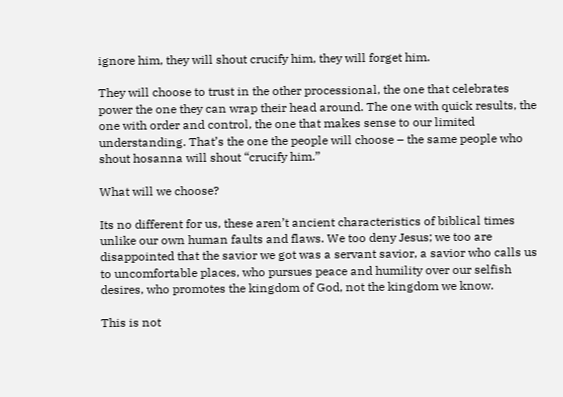ignore him, they will shout crucify him, they will forget him.

They will choose to trust in the other processional, the one that celebrates power the one they can wrap their head around. The one with quick results, the one with order and control, the one that makes sense to our limited understanding. That’s the one the people will choose – the same people who shout hosanna will shout “crucify him.”

What will we choose?

Its no different for us, these aren’t ancient characteristics of biblical times unlike our own human faults and flaws. We too deny Jesus; we too are disappointed that the savior we got was a servant savior, a savior who calls us to uncomfortable places, who pursues peace and humility over our selfish desires, who promotes the kingdom of God, not the kingdom we know.

This is not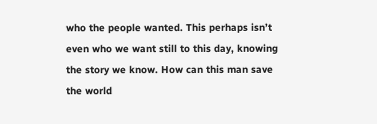who the people wanted. This perhaps isn’t even who we want still to this day, knowing the story we know. How can this man save the world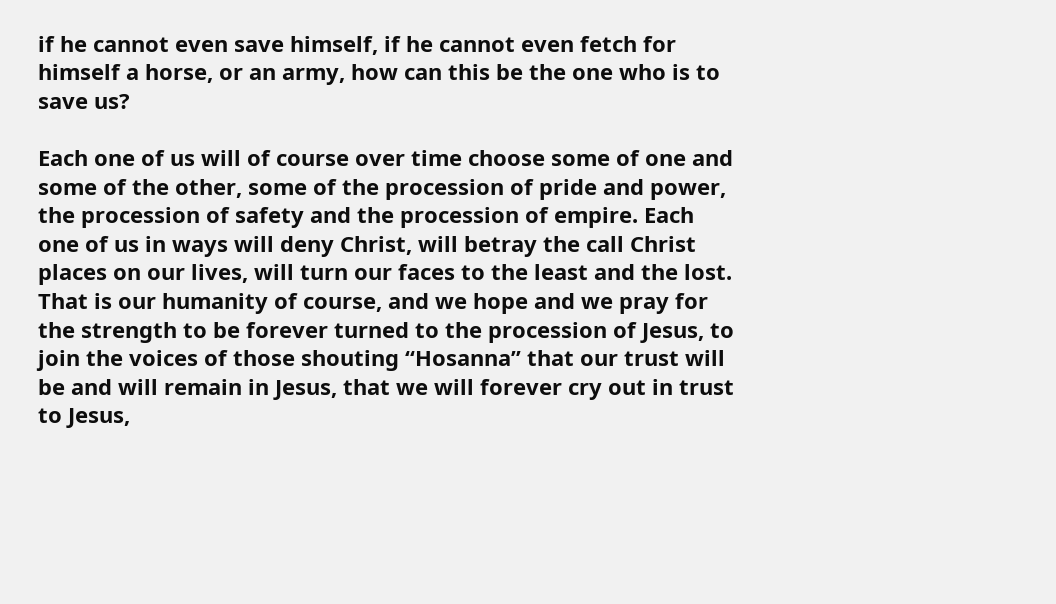if he cannot even save himself, if he cannot even fetch for himself a horse, or an army, how can this be the one who is to save us?

Each one of us will of course over time choose some of one and some of the other, some of the procession of pride and power, the procession of safety and the procession of empire. Each one of us in ways will deny Christ, will betray the call Christ places on our lives, will turn our faces to the least and the lost. That is our humanity of course, and we hope and we pray for the strength to be forever turned to the procession of Jesus, to join the voices of those shouting “Hosanna” that our trust will be and will remain in Jesus, that we will forever cry out in trust to Jesus,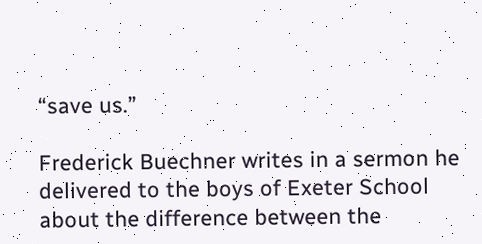“save us.”

Frederick Buechner writes in a sermon he delivered to the boys of Exeter School about the difference between the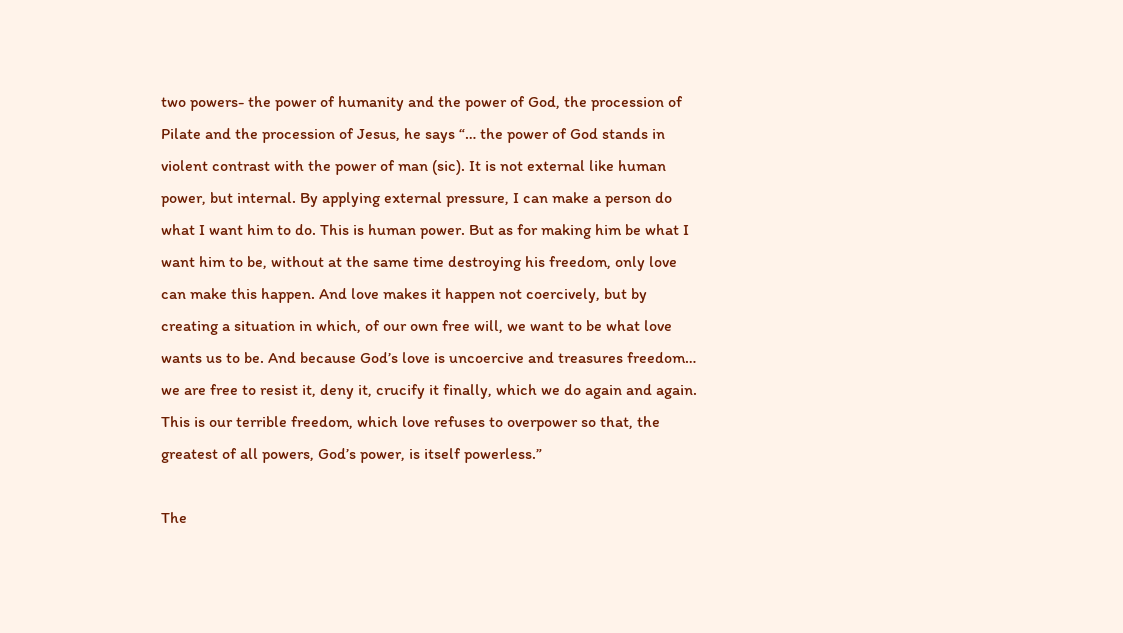two powers- the power of humanity and the power of God, the procession of Pilate and the procession of Jesus, he says “… the power of God stands in violent contrast with the power of man (sic). It is not external like human power, but internal. By applying external pressure, I can make a person do what I want him to do. This is human power. But as for making him be what I want him to be, without at the same time destroying his freedom, only love can make this happen. And love makes it happen not coercively, but by creating a situation in which, of our own free will, we want to be what love wants us to be. And because God’s love is uncoercive and treasures freedom… we are free to resist it, deny it, crucify it finally, which we do again and again. This is our terrible freedom, which love refuses to overpower so that, the greatest of all powers, God’s power, is itself powerless.”

The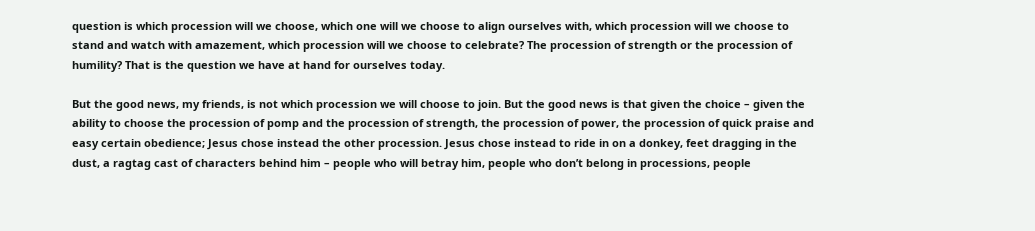question is which procession will we choose, which one will we choose to align ourselves with, which procession will we choose to stand and watch with amazement, which procession will we choose to celebrate? The procession of strength or the procession of humility? That is the question we have at hand for ourselves today.

But the good news, my friends, is not which procession we will choose to join. But the good news is that given the choice – given the ability to choose the procession of pomp and the procession of strength, the procession of power, the procession of quick praise and easy certain obedience; Jesus chose instead the other procession. Jesus chose instead to ride in on a donkey, feet dragging in the dust, a ragtag cast of characters behind him – people who will betray him, people who don’t belong in processions, people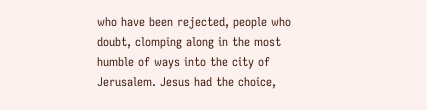who have been rejected, people who doubt, clomping along in the most humble of ways into the city of Jerusalem. Jesus had the choice,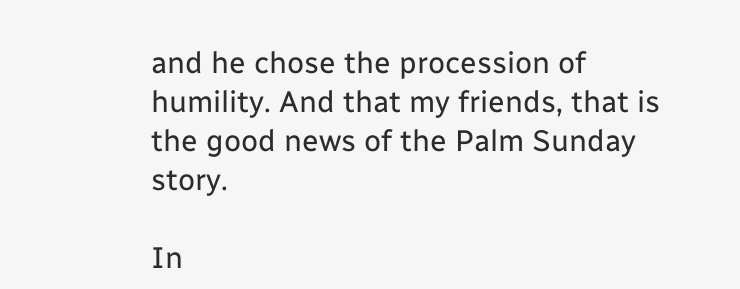and he chose the procession of humility. And that my friends, that is the good news of the Palm Sunday story.

In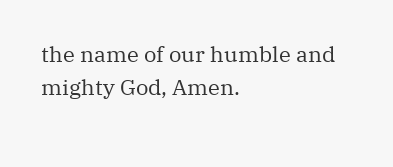the name of our humble and mighty God, Amen.